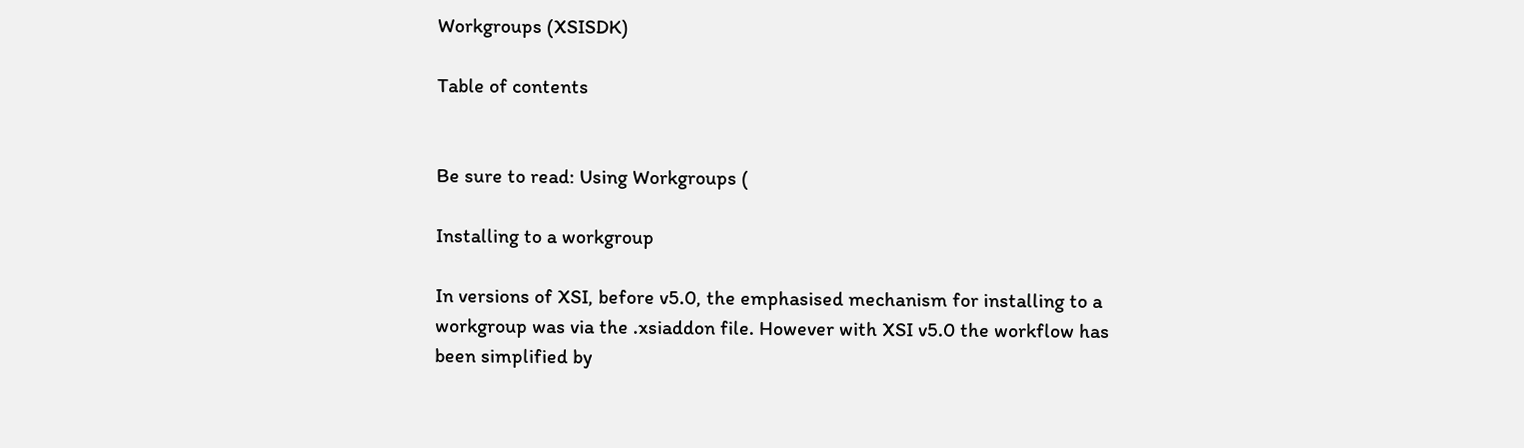Workgroups (XSISDK)

Table of contents


Be sure to read: Using Workgroups (

Installing to a workgroup

In versions of XSI, before v5.0, the emphasised mechanism for installing to a workgroup was via the .xsiaddon file. However with XSI v5.0 the workflow has been simplified by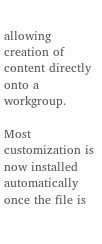allowing creation of content directly onto a workgroup.

Most customization is now installed automatically once the file is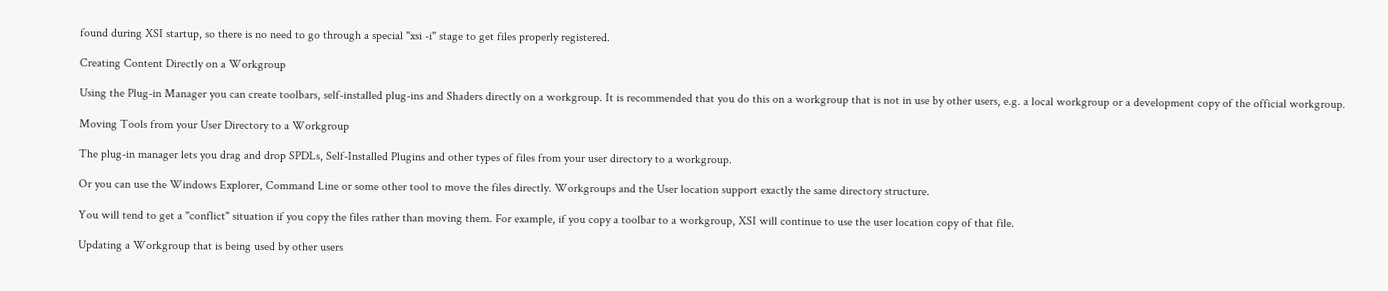found during XSI startup, so there is no need to go through a special "xsi -i" stage to get files properly registered.

Creating Content Directly on a Workgroup

Using the Plug-in Manager you can create toolbars, self-installed plug-ins and Shaders directly on a workgroup. It is recommended that you do this on a workgroup that is not in use by other users, e.g. a local workgroup or a development copy of the official workgroup.

Moving Tools from your User Directory to a Workgroup

The plug-in manager lets you drag and drop SPDLs, Self-Installed Plugins and other types of files from your user directory to a workgroup.

Or you can use the Windows Explorer, Command Line or some other tool to move the files directly. Workgroups and the User location support exactly the same directory structure.

You will tend to get a "conflict" situation if you copy the files rather than moving them. For example, if you copy a toolbar to a workgroup, XSI will continue to use the user location copy of that file.

Updating a Workgroup that is being used by other users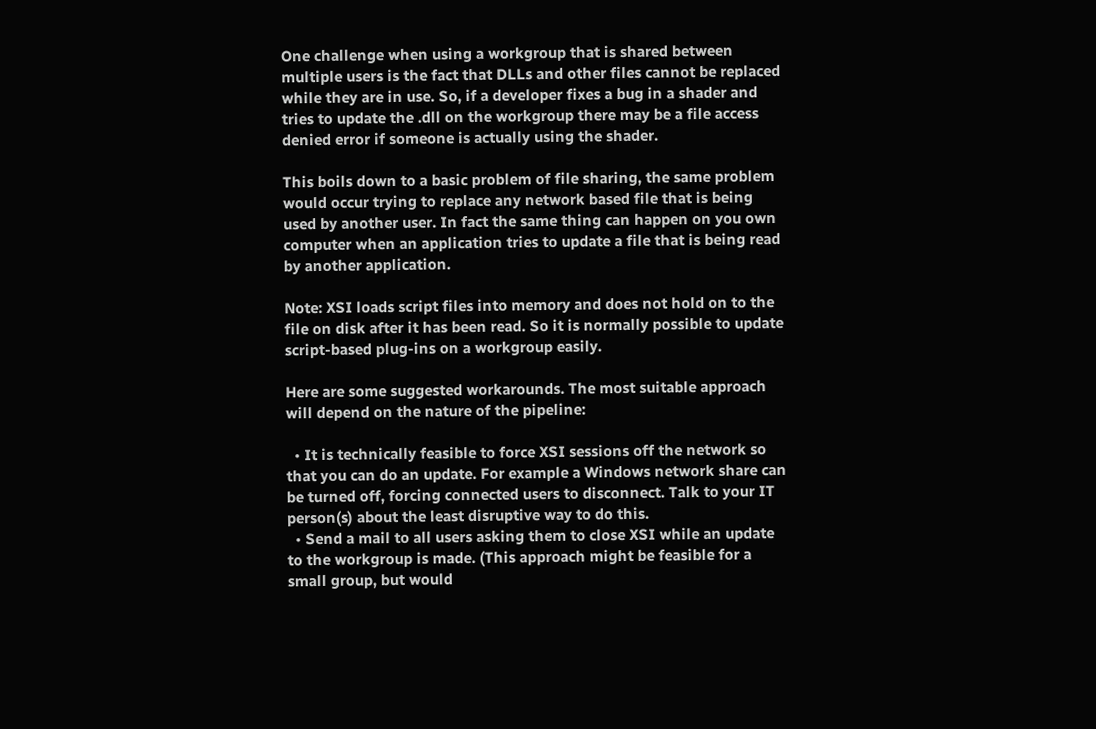One challenge when using a workgroup that is shared between multiple users is the fact that DLLs and other files cannot be replaced while they are in use. So, if a developer fixes a bug in a shader and tries to update the .dll on the workgroup there may be a file access denied error if someone is actually using the shader.

This boils down to a basic problem of file sharing, the same problem would occur trying to replace any network based file that is being used by another user. In fact the same thing can happen on you own computer when an application tries to update a file that is being read by another application.

Note: XSI loads script files into memory and does not hold on to the file on disk after it has been read. So it is normally possible to update script-based plug-ins on a workgroup easily.

Here are some suggested workarounds. The most suitable approach will depend on the nature of the pipeline:

  • It is technically feasible to force XSI sessions off the network so that you can do an update. For example a Windows network share can be turned off, forcing connected users to disconnect. Talk to your IT person(s) about the least disruptive way to do this.
  • Send a mail to all users asking them to close XSI while an update to the workgroup is made. (This approach might be feasible for a small group, but would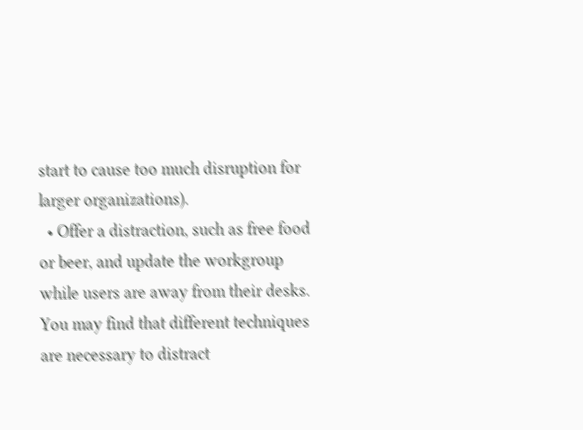start to cause too much disruption for larger organizations).
  • Offer a distraction, such as free food or beer, and update the workgroup while users are away from their desks. You may find that different techniques are necessary to distract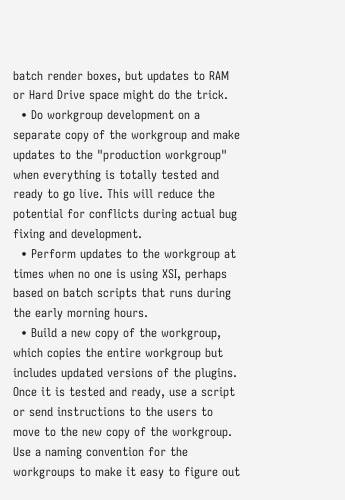batch render boxes, but updates to RAM or Hard Drive space might do the trick.
  • Do workgroup development on a separate copy of the workgroup and make updates to the "production workgroup" when everything is totally tested and ready to go live. This will reduce the potential for conflicts during actual bug fixing and development.
  • Perform updates to the workgroup at times when no one is using XSI, perhaps based on batch scripts that runs during the early morning hours.
  • Build a new copy of the workgroup, which copies the entire workgroup but includes updated versions of the plugins. Once it is tested and ready, use a script or send instructions to the users to move to the new copy of the workgroup. Use a naming convention for the workgroups to make it easy to figure out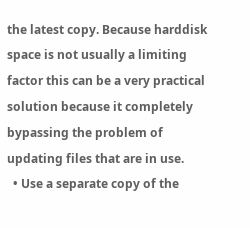the latest copy. Because harddisk space is not usually a limiting factor this can be a very practical solution because it completely bypassing the problem of updating files that are in use.
  • Use a separate copy of the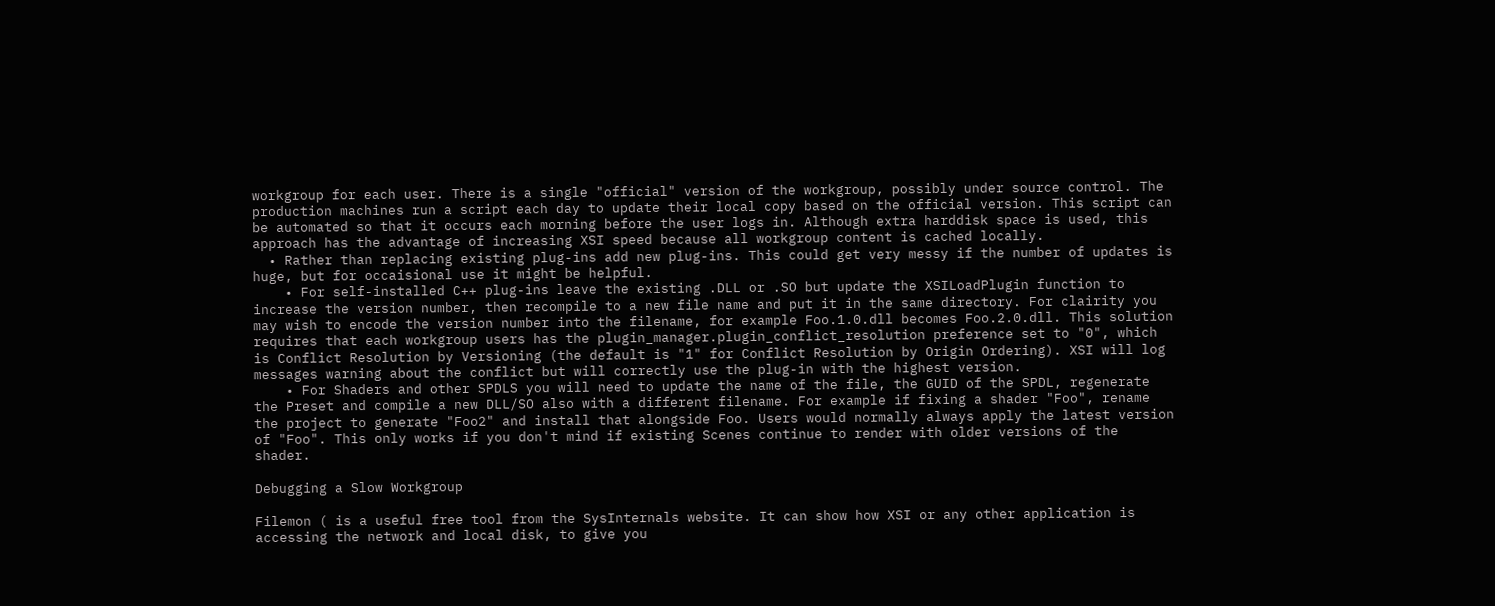workgroup for each user. There is a single "official" version of the workgroup, possibly under source control. The production machines run a script each day to update their local copy based on the official version. This script can be automated so that it occurs each morning before the user logs in. Although extra harddisk space is used, this approach has the advantage of increasing XSI speed because all workgroup content is cached locally.
  • Rather than replacing existing plug-ins add new plug-ins. This could get very messy if the number of updates is huge, but for occaisional use it might be helpful.
    • For self-installed C++ plug-ins leave the existing .DLL or .SO but update the XSILoadPlugin function to increase the version number, then recompile to a new file name and put it in the same directory. For clairity you may wish to encode the version number into the filename, for example Foo.1.0.dll becomes Foo.2.0.dll. This solution requires that each workgroup users has the plugin_manager.plugin_conflict_resolution preference set to "0", which is Conflict Resolution by Versioning (the default is "1" for Conflict Resolution by Origin Ordering). XSI will log messages warning about the conflict but will correctly use the plug-in with the highest version.
    • For Shaders and other SPDLS you will need to update the name of the file, the GUID of the SPDL, regenerate the Preset and compile a new DLL/SO also with a different filename. For example if fixing a shader "Foo", rename the project to generate "Foo2" and install that alongside Foo. Users would normally always apply the latest version of "Foo". This only works if you don't mind if existing Scenes continue to render with older versions of the shader.

Debugging a Slow Workgroup

Filemon ( is a useful free tool from the SysInternals website. It can show how XSI or any other application is accessing the network and local disk, to give you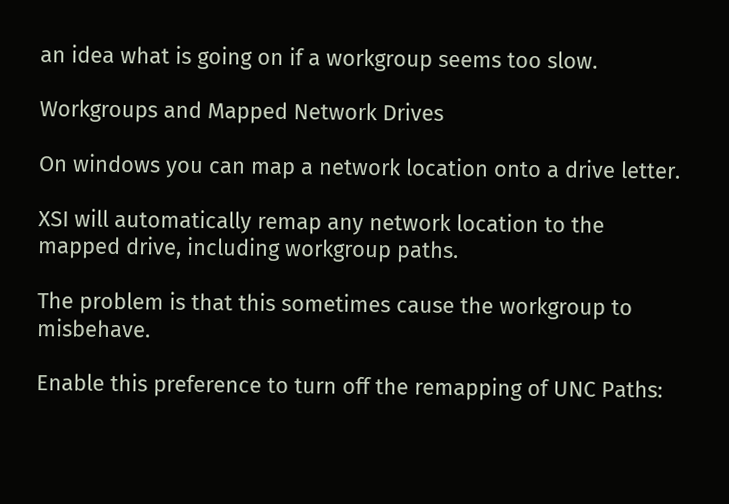an idea what is going on if a workgroup seems too slow.

Workgroups and Mapped Network Drives

On windows you can map a network location onto a drive letter.

XSI will automatically remap any network location to the mapped drive, including workgroup paths.

The problem is that this sometimes cause the workgroup to misbehave.

Enable this preference to turn off the remapping of UNC Paths: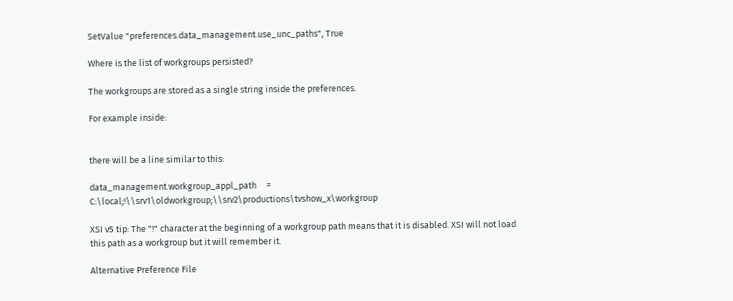SetValue "preferences.data_management.use_unc_paths", True

Where is the list of workgroups persisted?

The workgroups are stored as a single string inside the preferences.

For example inside:


there will be a line similar to this:

data_management.workgroup_appl_path     = C:\local;!\\srv1\oldworkgroup;\\srv2\productions\tvshow_x\workgroup

XSI v5 tip: The "!" character at the beginning of a workgroup path means that it is disabled. XSI will not load this path as a workgroup but it will remember it.

Alternative Preference File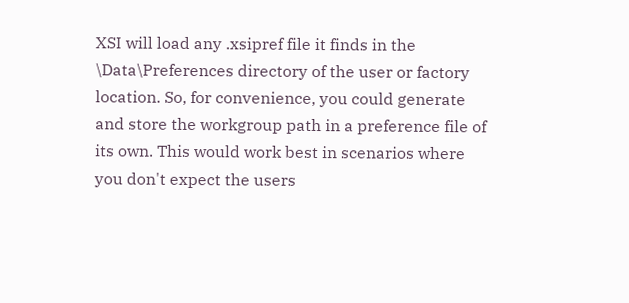XSI will load any .xsipref file it finds in the \Data\Preferences directory of the user or factory location. So, for convenience, you could generate and store the workgroup path in a preference file of its own. This would work best in scenarios where you don't expect the users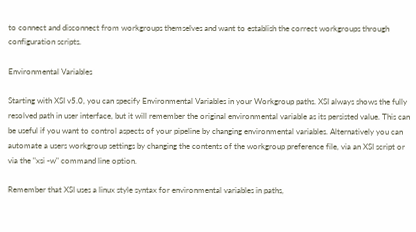to connect and disconnect from workgroups themselves and want to establish the correct workgroups through configuration scripts.

Environmental Variables

Starting with XSI v5.0, you can specify Environmental Variables in your Workgroup paths. XSI always shows the fully resolved path in user interface, but it will remember the original environmental variable as its persisted value. This can be useful if you want to control aspects of your pipeline by changing environmental variables. Alternatively you can automate a users workgroup settings by changing the contents of the workgroup preference file, via an XSI script or via the "xsi -w" command line option.

Remember that XSI uses a linux style syntax for environmental variables in paths,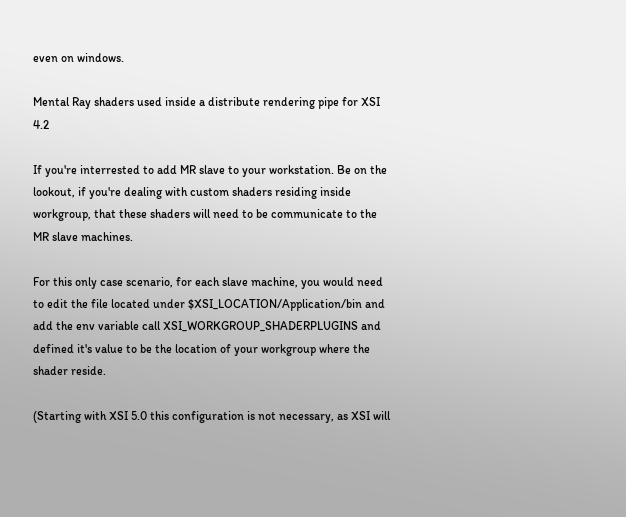even on windows.

Mental Ray shaders used inside a distribute rendering pipe for XSI 4.2

If you're interrested to add MR slave to your workstation. Be on the lookout, if you're dealing with custom shaders residing inside workgroup, that these shaders will need to be communicate to the MR slave machines.

For this only case scenario, for each slave machine, you would need to edit the file located under $XSI_LOCATION/Application/bin and add the env variable call XSI_WORKGROUP_SHADERPLUGINS and defined it's value to be the location of your workgroup where the shader reside.

(Starting with XSI 5.0 this configuration is not necessary, as XSI will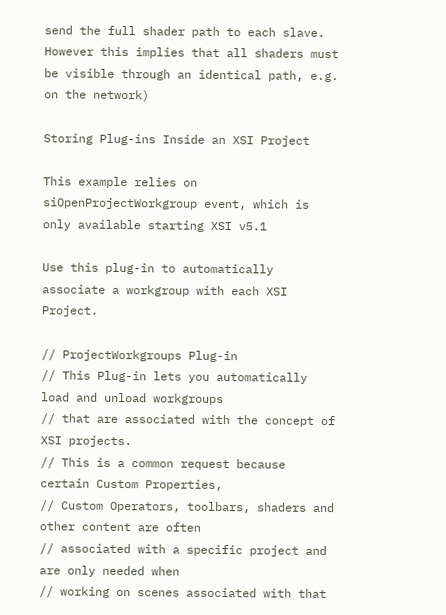send the full shader path to each slave. However this implies that all shaders must be visible through an identical path, e.g. on the network)

Storing Plug-ins Inside an XSI Project

This example relies on siOpenProjectWorkgroup event, which is only available starting XSI v5.1

Use this plug-in to automatically associate a workgroup with each XSI Project.

// ProjectWorkgroups Plug-in
// This Plug-in lets you automatically load and unload workgroups
// that are associated with the concept of XSI projects.
// This is a common request because certain Custom Properties,
// Custom Operators, toolbars, shaders and other content are often
// associated with a specific project and are only needed when
// working on scenes associated with that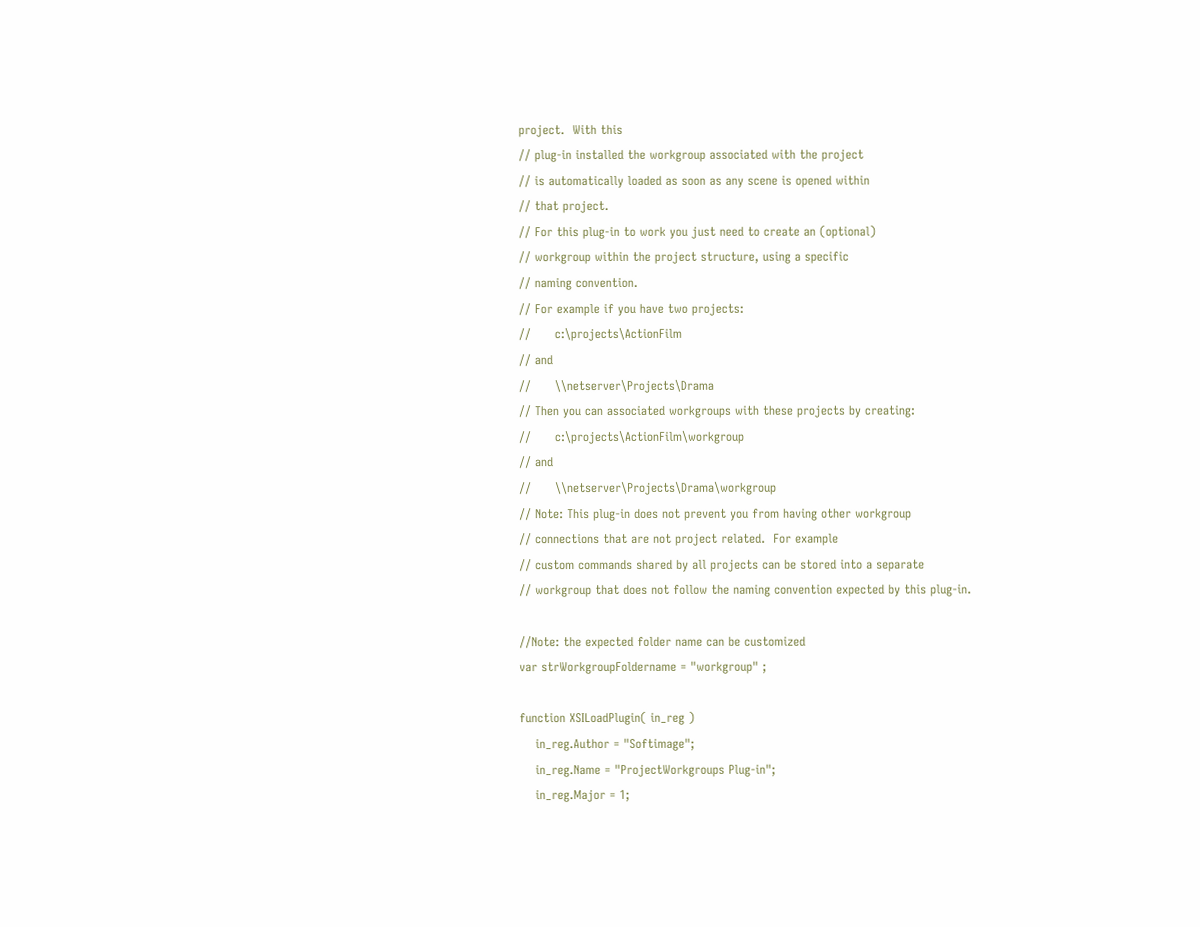project.  With this
// plug-in installed the workgroup associated with the project
// is automatically loaded as soon as any scene is opened within
// that project.
// For this plug-in to work you just need to create an (optional)
// workgroup within the project structure, using a specific
// naming convention.
// For example if you have two projects:
//      c:\projects\ActionFilm
// and
//      \\netserver\Projects\Drama
// Then you can associated workgroups with these projects by creating:
//      c:\projects\ActionFilm\workgroup
// and
//      \\netserver\Projects\Drama\workgroup
// Note: This plug-in does not prevent you from having other workgroup
// connections that are not project related.  For example
// custom commands shared by all projects can be stored into a separate
// workgroup that does not follow the naming convention expected by this plug-in.

//Note: the expected folder name can be customized
var strWorkgroupFoldername = "workgroup" ;

function XSILoadPlugin( in_reg )
    in_reg.Author = "Softimage";
    in_reg.Name = "ProjectWorkgroups Plug-in";
    in_reg.Major = 1;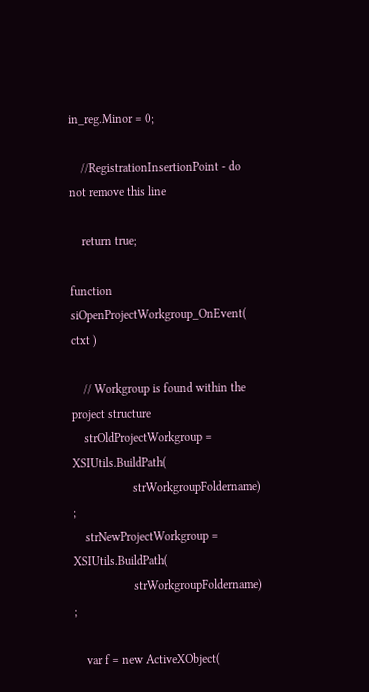in_reg.Minor = 0;

    //RegistrationInsertionPoint - do not remove this line

    return true;

function siOpenProjectWorkgroup_OnEvent( ctxt )

    // Workgroup is found within the project structure
    strOldProjectWorkgroup = XSIUtils.BuildPath(
                    strWorkgroupFoldername) ;
    strNewProjectWorkgroup = XSIUtils.BuildPath(
                    strWorkgroupFoldername) ;

    var f = new ActiveXObject(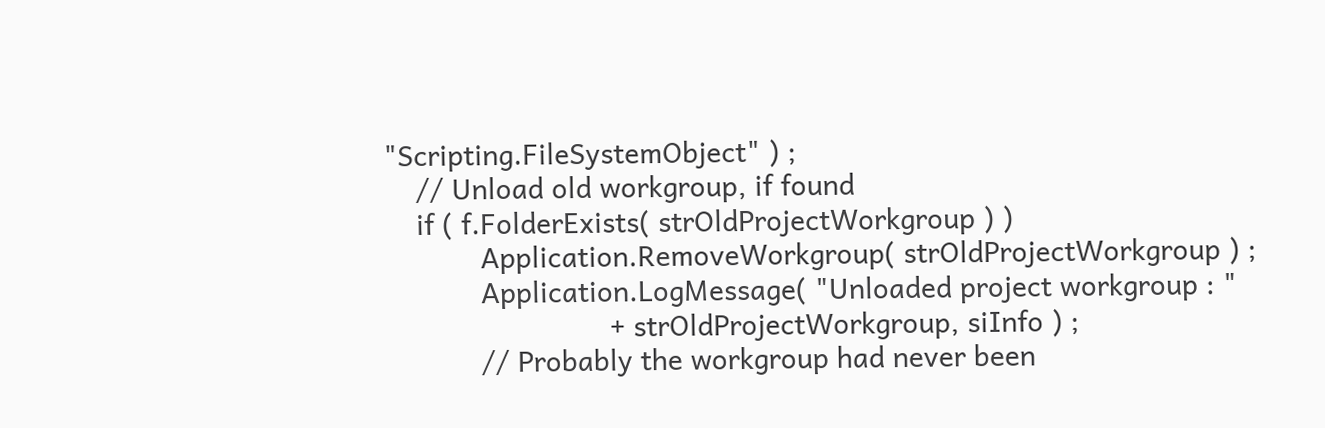"Scripting.FileSystemObject" ) ;
    // Unload old workgroup, if found
    if ( f.FolderExists( strOldProjectWorkgroup ) )
            Application.RemoveWorkgroup( strOldProjectWorkgroup ) ;
            Application.LogMessage( "Unloaded project workgroup : "
                            + strOldProjectWorkgroup, siInfo ) ;
            // Probably the workgroup had never been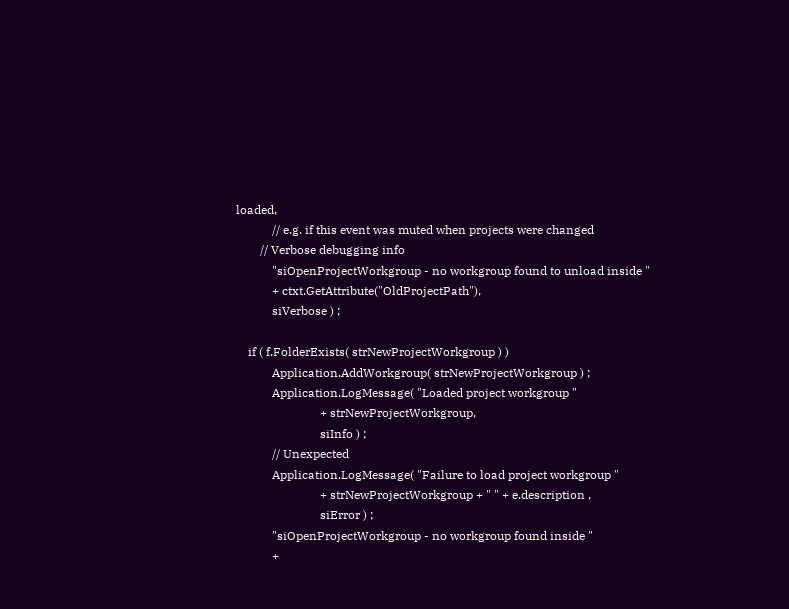loaded,
            // e.g. if this event was muted when projects were changed
        // Verbose debugging info
            "siOpenProjectWorkgroup - no workgroup found to unload inside "
            + ctxt.GetAttribute("OldProjectPath"),
            siVerbose ) ;

    if ( f.FolderExists( strNewProjectWorkgroup ) )
            Application.AddWorkgroup( strNewProjectWorkgroup ) ;
            Application.LogMessage( "Loaded project workgroup "
                            + strNewProjectWorkgroup,
                            siInfo ) ;
            // Unexpected
            Application.LogMessage( "Failure to load project workgroup "
                            + strNewProjectWorkgroup + " " + e.description ,
                            siError ) ;
            "siOpenProjectWorkgroup - no workgroup found inside "
            +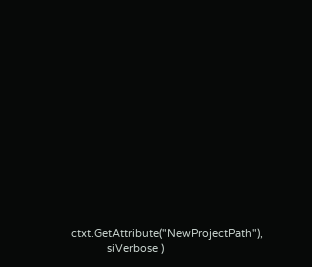ctxt.GetAttribute("NewProjectPath"),
            siVerbose )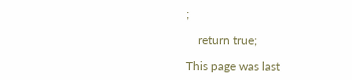;

    return true;

This page was last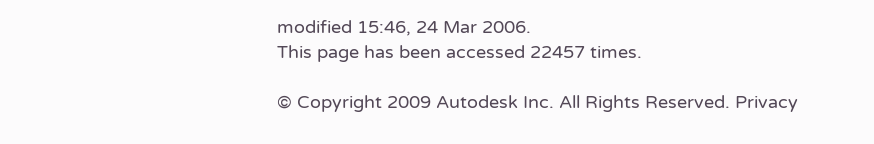modified 15:46, 24 Mar 2006.
This page has been accessed 22457 times.

© Copyright 2009 Autodesk Inc. All Rights Reserved. Privacy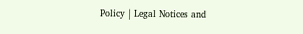Policy | Legal Notices and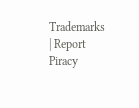Trademarks | Report Piracy